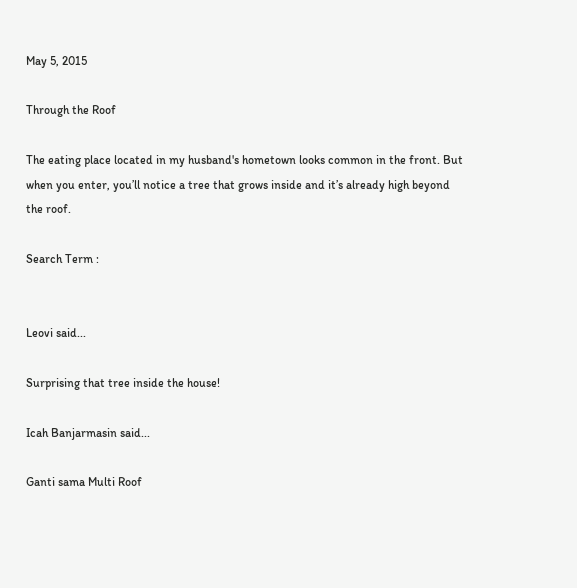May 5, 2015

Through the Roof

The eating place located in my husband's hometown looks common in the front. But when you enter, you’ll notice a tree that grows inside and it’s already high beyond the roof.

Search Term :


Leovi said...

Surprising that tree inside the house!

Icah Banjarmasin said...

Ganti sama Multi Roof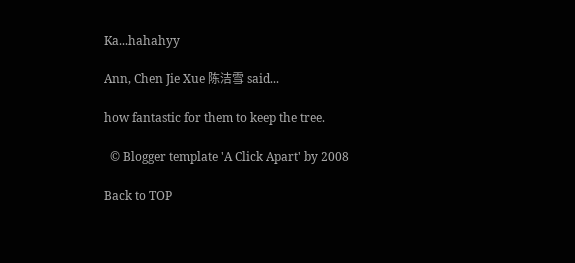Ka...hahahyy

Ann, Chen Jie Xue 陈洁雪 said...

how fantastic for them to keep the tree.

  © Blogger template 'A Click Apart' by 2008

Back to TOP